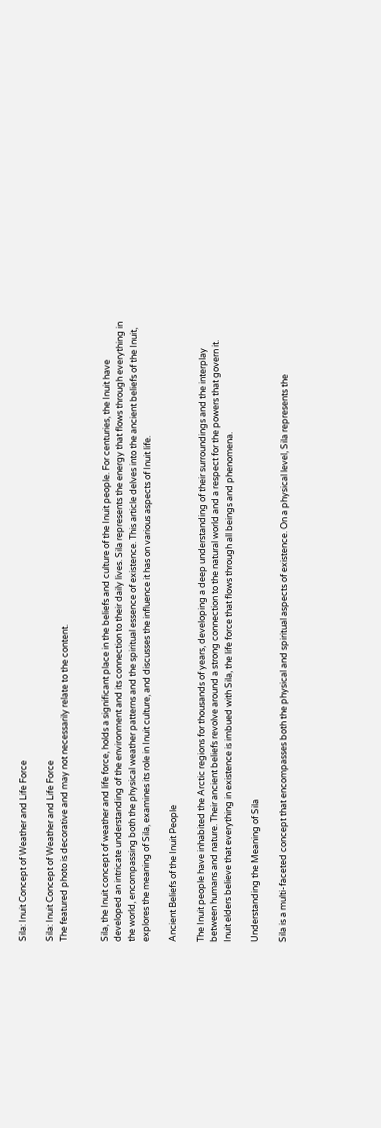Sila: Inuit Concept of Weather and Life Force

Sila: Inuit Concept of Weather and Life Force
The featured photo is decorative and may not necessarily relate to the content.


Sila, the Inuit concept of weather and life force, holds a significant place in the beliefs and culture of the Inuit people. For centuries, the Inuit have developed an intricate understanding of the environment and its connection to their daily lives. Sila represents the energy that flows through everything in the world, encompassing both the physical weather patterns and the spiritual essence of existence. This article delves into the ancient beliefs of the Inuit, explores the meaning of Sila, examines its role in Inuit culture, and discusses the influence it has on various aspects of Inuit life.

Ancient Beliefs of the Inuit People

The Inuit people have inhabited the Arctic regions for thousands of years, developing a deep understanding of their surroundings and the interplay between humans and nature. Their ancient beliefs revolve around a strong connection to the natural world and a respect for the powers that govern it. Inuit elders believe that everything in existence is imbued with Sila, the life force that flows through all beings and phenomena.

Understanding the Meaning of Sila

Sila is a multi-faceted concept that encompasses both the physical and spiritual aspects of existence. On a physical level, Sila represents the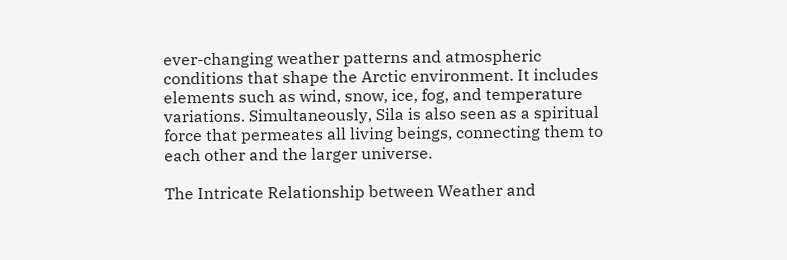ever-changing weather patterns and atmospheric conditions that shape the Arctic environment. It includes elements such as wind, snow, ice, fog, and temperature variations. Simultaneously, Sila is also seen as a spiritual force that permeates all living beings, connecting them to each other and the larger universe.

The Intricate Relationship between Weather and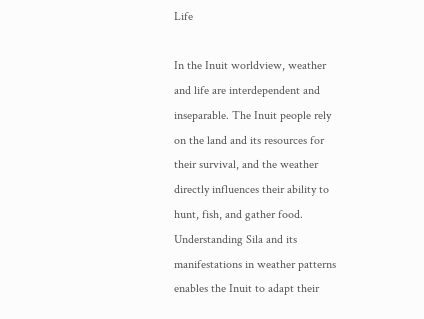Life

In the Inuit worldview, weather and life are interdependent and inseparable. The Inuit people rely on the land and its resources for their survival, and the weather directly influences their ability to hunt, fish, and gather food. Understanding Sila and its manifestations in weather patterns enables the Inuit to adapt their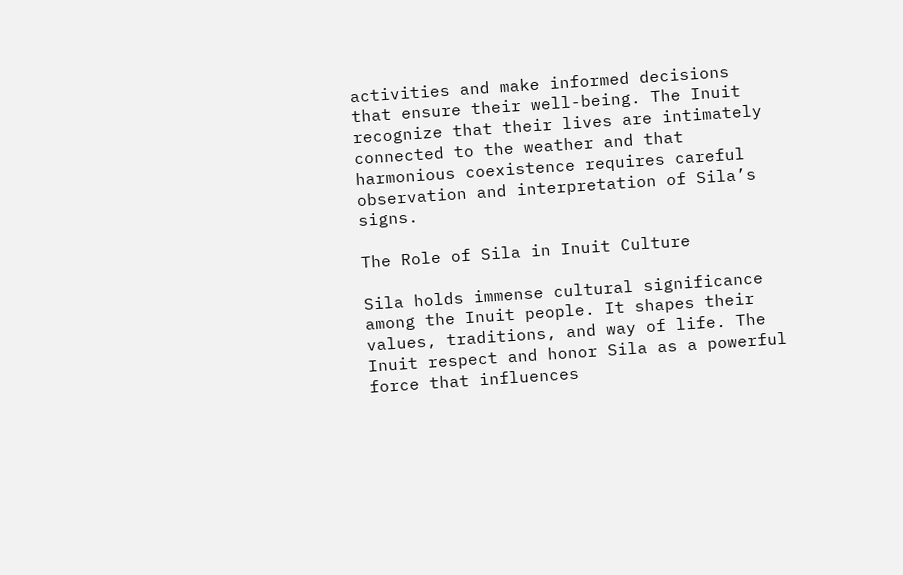activities and make informed decisions that ensure their well-being. The Inuit recognize that their lives are intimately connected to the weather and that harmonious coexistence requires careful observation and interpretation of Sila’s signs.

The Role of Sila in Inuit Culture

Sila holds immense cultural significance among the Inuit people. It shapes their values, traditions, and way of life. The Inuit respect and honor Sila as a powerful force that influences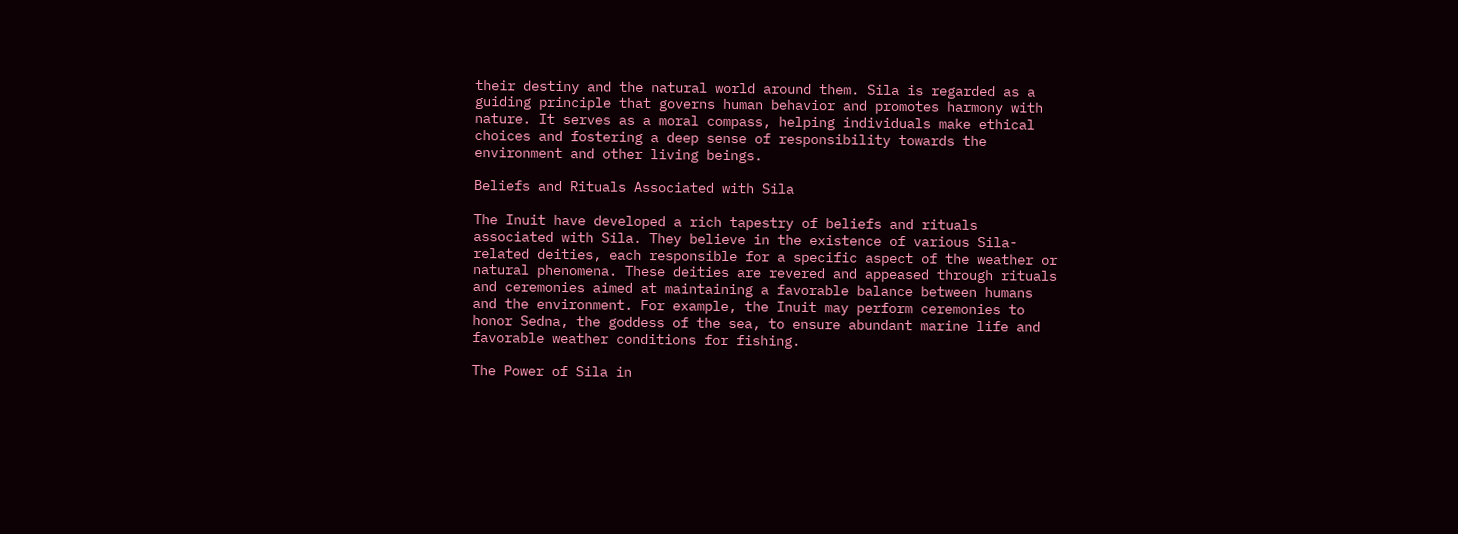their destiny and the natural world around them. Sila is regarded as a guiding principle that governs human behavior and promotes harmony with nature. It serves as a moral compass, helping individuals make ethical choices and fostering a deep sense of responsibility towards the environment and other living beings.

Beliefs and Rituals Associated with Sila

The Inuit have developed a rich tapestry of beliefs and rituals associated with Sila. They believe in the existence of various Sila-related deities, each responsible for a specific aspect of the weather or natural phenomena. These deities are revered and appeased through rituals and ceremonies aimed at maintaining a favorable balance between humans and the environment. For example, the Inuit may perform ceremonies to honor Sedna, the goddess of the sea, to ensure abundant marine life and favorable weather conditions for fishing.

The Power of Sila in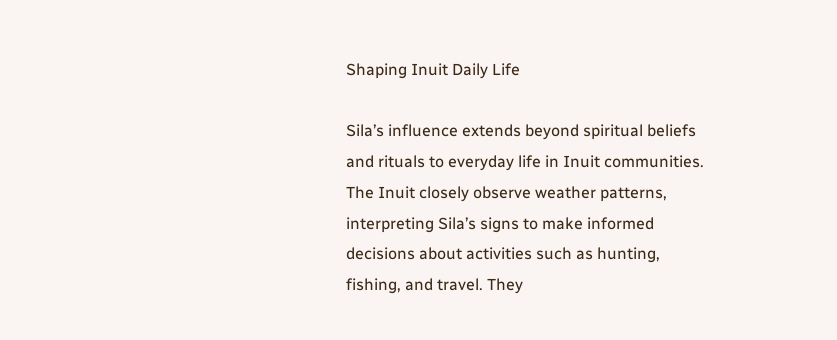Shaping Inuit Daily Life

Sila’s influence extends beyond spiritual beliefs and rituals to everyday life in Inuit communities. The Inuit closely observe weather patterns, interpreting Sila’s signs to make informed decisions about activities such as hunting, fishing, and travel. They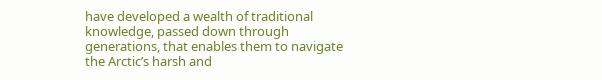have developed a wealth of traditional knowledge, passed down through generations, that enables them to navigate the Arctic’s harsh and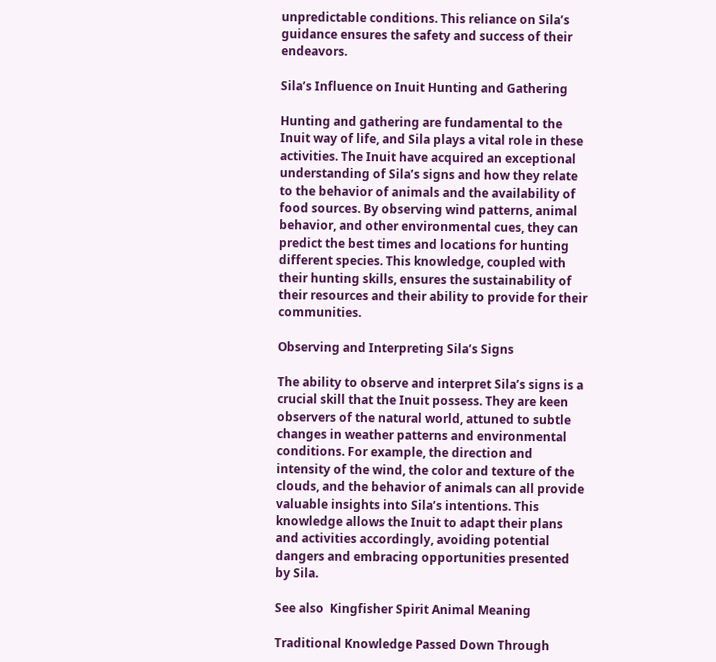unpredictable conditions. This reliance on Sila’s guidance ensures the safety and success of their endeavors.

Sila’s Influence on Inuit Hunting and Gathering

Hunting and gathering are fundamental to the Inuit way of life, and Sila plays a vital role in these activities. The Inuit have acquired an exceptional understanding of Sila’s signs and how they relate to the behavior of animals and the availability of food sources. By observing wind patterns, animal behavior, and other environmental cues, they can predict the best times and locations for hunting different species. This knowledge, coupled with their hunting skills, ensures the sustainability of their resources and their ability to provide for their communities.

Observing and Interpreting Sila’s Signs

The ability to observe and interpret Sila’s signs is a crucial skill that the Inuit possess. They are keen observers of the natural world, attuned to subtle changes in weather patterns and environmental conditions. For example, the direction and intensity of the wind, the color and texture of the clouds, and the behavior of animals can all provide valuable insights into Sila’s intentions. This knowledge allows the Inuit to adapt their plans and activities accordingly, avoiding potential dangers and embracing opportunities presented by Sila.

See also  Kingfisher Spirit Animal Meaning

Traditional Knowledge Passed Down Through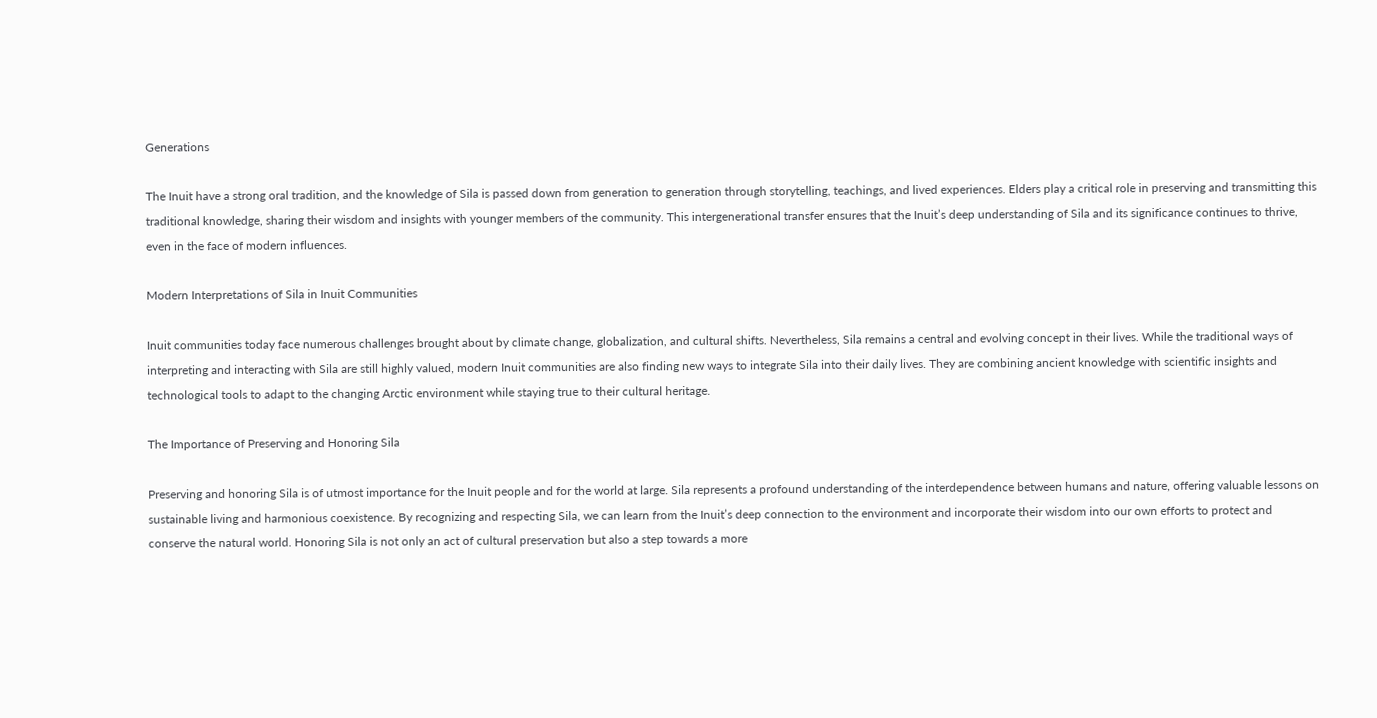Generations

The Inuit have a strong oral tradition, and the knowledge of Sila is passed down from generation to generation through storytelling, teachings, and lived experiences. Elders play a critical role in preserving and transmitting this traditional knowledge, sharing their wisdom and insights with younger members of the community. This intergenerational transfer ensures that the Inuit’s deep understanding of Sila and its significance continues to thrive, even in the face of modern influences.

Modern Interpretations of Sila in Inuit Communities

Inuit communities today face numerous challenges brought about by climate change, globalization, and cultural shifts. Nevertheless, Sila remains a central and evolving concept in their lives. While the traditional ways of interpreting and interacting with Sila are still highly valued, modern Inuit communities are also finding new ways to integrate Sila into their daily lives. They are combining ancient knowledge with scientific insights and technological tools to adapt to the changing Arctic environment while staying true to their cultural heritage.

The Importance of Preserving and Honoring Sila

Preserving and honoring Sila is of utmost importance for the Inuit people and for the world at large. Sila represents a profound understanding of the interdependence between humans and nature, offering valuable lessons on sustainable living and harmonious coexistence. By recognizing and respecting Sila, we can learn from the Inuit’s deep connection to the environment and incorporate their wisdom into our own efforts to protect and conserve the natural world. Honoring Sila is not only an act of cultural preservation but also a step towards a more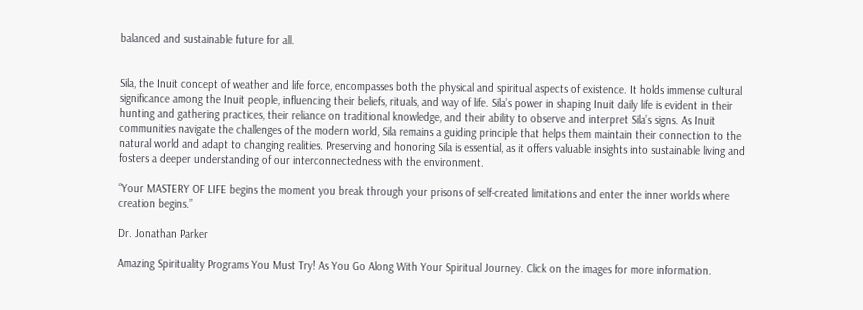balanced and sustainable future for all.


Sila, the Inuit concept of weather and life force, encompasses both the physical and spiritual aspects of existence. It holds immense cultural significance among the Inuit people, influencing their beliefs, rituals, and way of life. Sila’s power in shaping Inuit daily life is evident in their hunting and gathering practices, their reliance on traditional knowledge, and their ability to observe and interpret Sila’s signs. As Inuit communities navigate the challenges of the modern world, Sila remains a guiding principle that helps them maintain their connection to the natural world and adapt to changing realities. Preserving and honoring Sila is essential, as it offers valuable insights into sustainable living and fosters a deeper understanding of our interconnectedness with the environment.

“Your MASTERY OF LIFE begins the moment you break through your prisons of self-created limitations and enter the inner worlds where creation begins.”

Dr. Jonathan Parker

Amazing Spirituality Programs You Must Try! As You Go Along With Your Spiritual Journey. Click on the images for more information.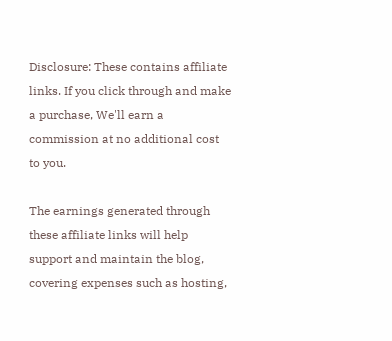Disclosure: These contains affiliate links. If you click through and make a purchase, We'll earn a commission at no additional cost to you.

The earnings generated through these affiliate links will help support and maintain the blog, covering expenses such as hosting,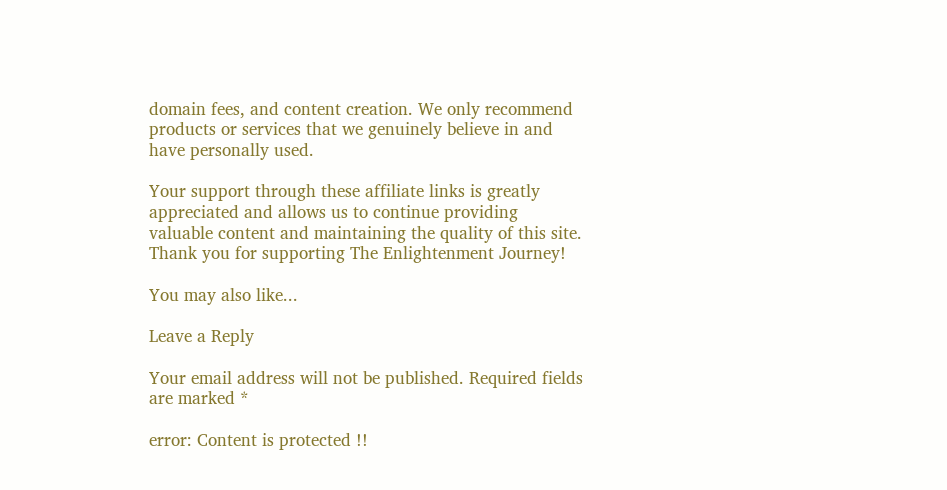domain fees, and content creation. We only recommend products or services that we genuinely believe in and have personally used.

Your support through these affiliate links is greatly appreciated and allows us to continue providing valuable content and maintaining the quality of this site. Thank you for supporting The Enlightenment Journey!

You may also like...

Leave a Reply

Your email address will not be published. Required fields are marked *

error: Content is protected !!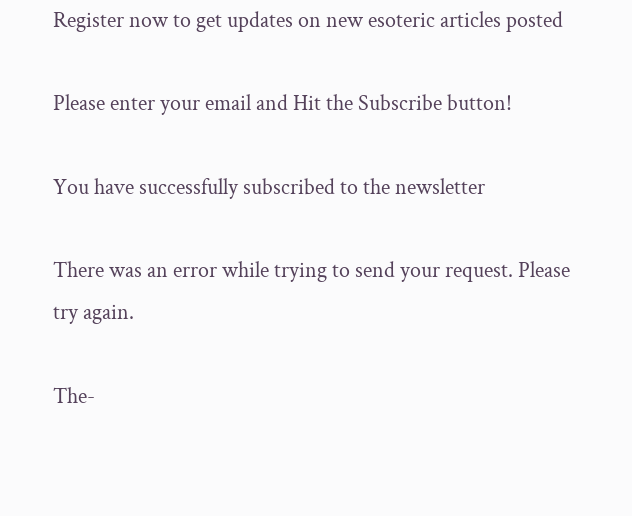Register now to get updates on new esoteric articles posted

Please enter your email and Hit the Subscribe button!

You have successfully subscribed to the newsletter

There was an error while trying to send your request. Please try again.

The-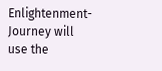Enlightenment-Journey will use the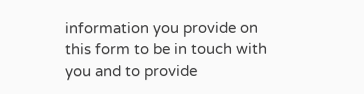information you provide on this form to be in touch with you and to provide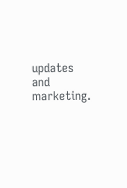updates and marketing.